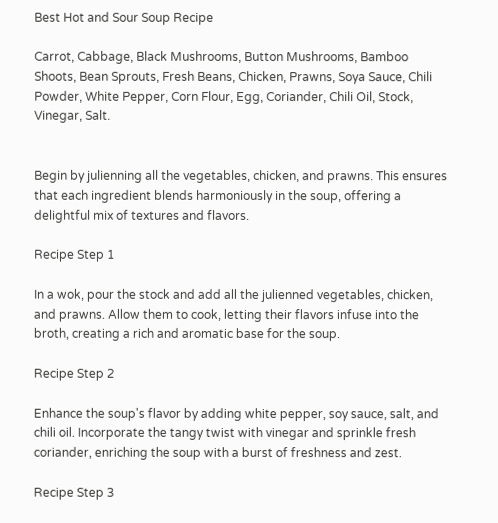Best Hot and Sour Soup Recipe

Carrot, Cabbage, Black Mushrooms, Button Mushrooms, Bamboo Shoots, Bean Sprouts, Fresh Beans, Chicken, Prawns, Soya Sauce, Chili Powder, White Pepper, Corn Flour, Egg, Coriander, Chili Oil, Stock, Vinegar, Salt.


Begin by julienning all the vegetables, chicken, and prawns. This ensures that each ingredient blends harmoniously in the soup, offering a delightful mix of textures and flavors.

Recipe Step 1

In a wok, pour the stock and add all the julienned vegetables, chicken, and prawns. Allow them to cook, letting their flavors infuse into the broth, creating a rich and aromatic base for the soup.

Recipe Step 2

Enhance the soup's flavor by adding white pepper, soy sauce, salt, and chili oil. Incorporate the tangy twist with vinegar and sprinkle fresh coriander, enriching the soup with a burst of freshness and zest.

Recipe Step 3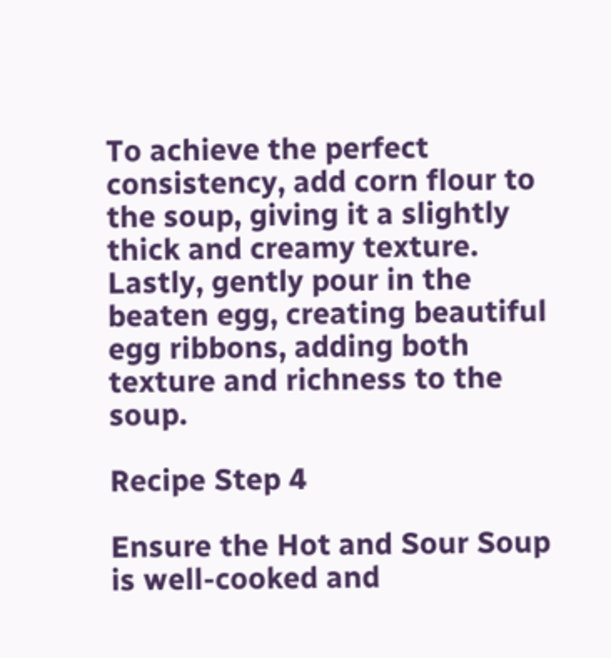To achieve the perfect consistency, add corn flour to the soup, giving it a slightly thick and creamy texture. Lastly, gently pour in the beaten egg, creating beautiful egg ribbons, adding both texture and richness to the soup.

Recipe Step 4

Ensure the Hot and Sour Soup is well-cooked and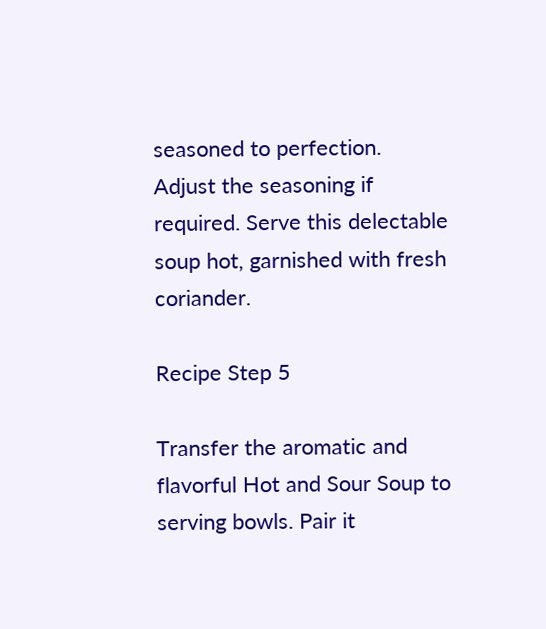seasoned to perfection. Adjust the seasoning if required. Serve this delectable soup hot, garnished with fresh coriander.

Recipe Step 5

Transfer the aromatic and flavorful Hot and Sour Soup to serving bowls. Pair it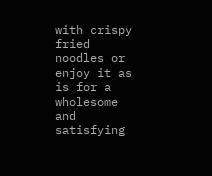with crispy fried noodles or enjoy it as is for a wholesome and satisfying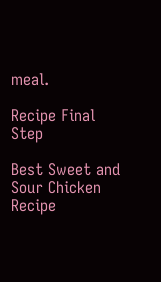meal.

Recipe Final Step

Best Sweet and Sour Chicken Recipe